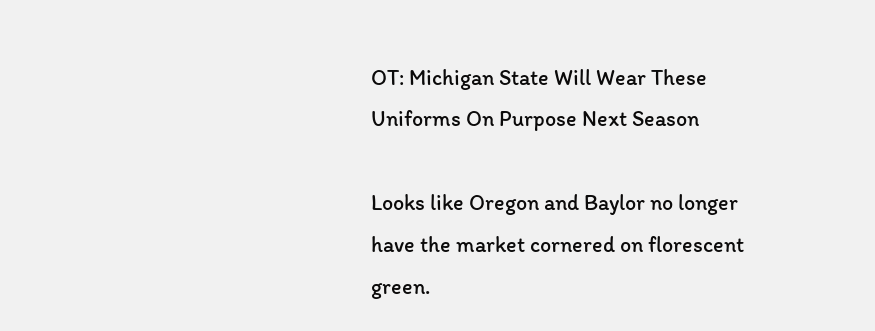OT: Michigan State Will Wear These Uniforms On Purpose Next Season

Looks like Oregon and Baylor no longer have the market cornered on florescent green.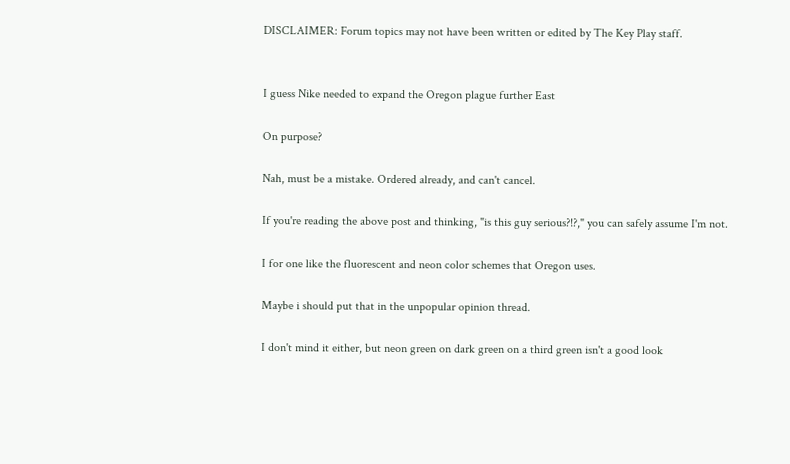DISCLAIMER: Forum topics may not have been written or edited by The Key Play staff.


I guess Nike needed to expand the Oregon plague further East

On purpose?

Nah, must be a mistake. Ordered already, and can't cancel.

If you're reading the above post and thinking, "is this guy serious?!?," you can safely assume I'm not.

I for one like the fluorescent and neon color schemes that Oregon uses.

Maybe i should put that in the unpopular opinion thread.

I don't mind it either, but neon green on dark green on a third green isn't a good look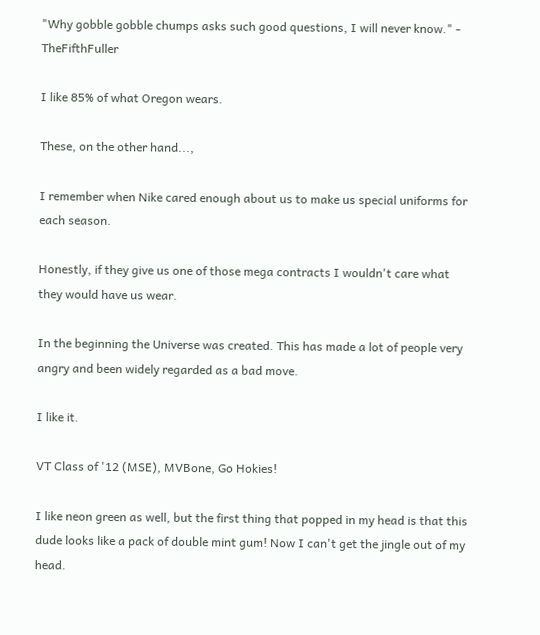"Why gobble gobble chumps asks such good questions, I will never know." - TheFifthFuller

I like 85% of what Oregon wears.

These, on the other hand...,

I remember when Nike cared enough about us to make us special uniforms for each season.

Honestly, if they give us one of those mega contracts I wouldn't care what they would have us wear.

In the beginning the Universe was created. This has made a lot of people very angry and been widely regarded as a bad move.

I like it.

VT Class of '12 (MSE), MVBone, Go Hokies!

I like neon green as well, but the first thing that popped in my head is that this dude looks like a pack of double mint gum! Now I can't get the jingle out of my head.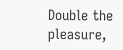Double the pleasure,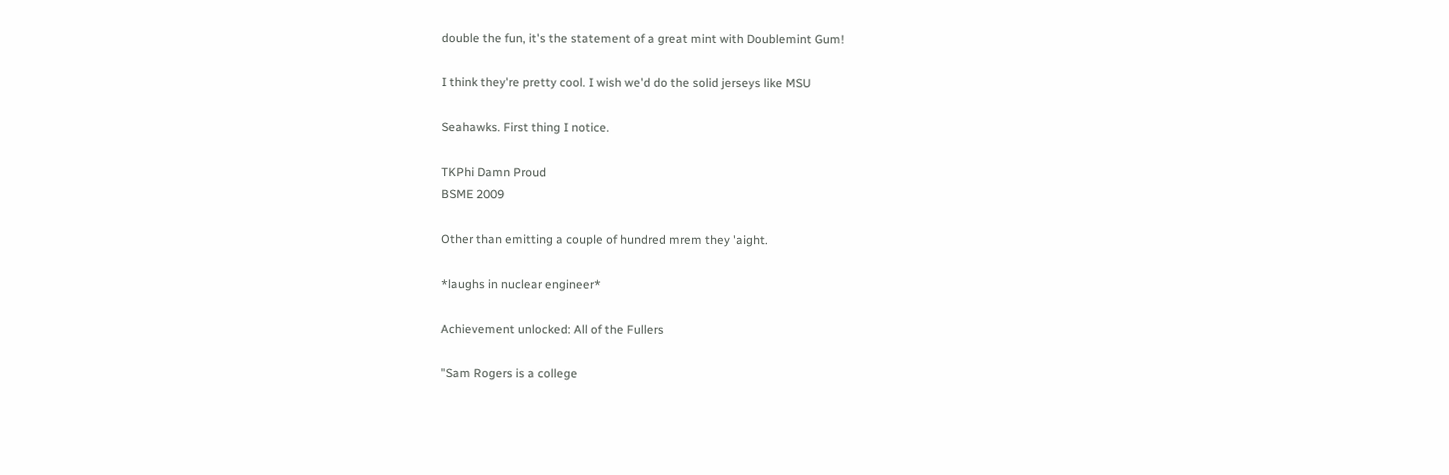double the fun, it's the statement of a great mint with Doublemint Gum!

I think they're pretty cool. I wish we'd do the solid jerseys like MSU

Seahawks. First thing I notice.

TKPhi Damn Proud
BSME 2009

Other than emitting a couple of hundred mrem they 'aight.

*laughs in nuclear engineer*

Achievement unlocked: All of the Fullers

"Sam Rogers is a college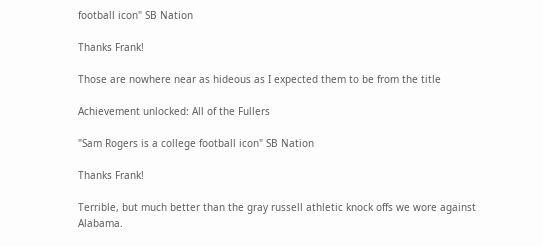football icon" SB Nation

Thanks Frank!

Those are nowhere near as hideous as I expected them to be from the title

Achievement unlocked: All of the Fullers

"Sam Rogers is a college football icon" SB Nation

Thanks Frank!

Terrible, but much better than the gray russell athletic knock offs we wore against Alabama.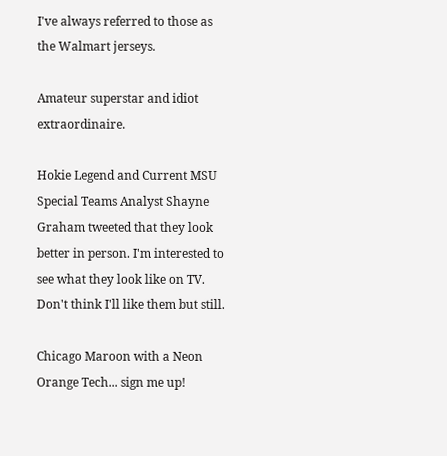I've always referred to those as the Walmart jerseys.

Amateur superstar and idiot extraordinaire.

Hokie Legend and Current MSU Special Teams Analyst Shayne Graham tweeted that they look better in person. I'm interested to see what they look like on TV. Don't think I'll like them but still.

Chicago Maroon with a Neon Orange Tech... sign me up!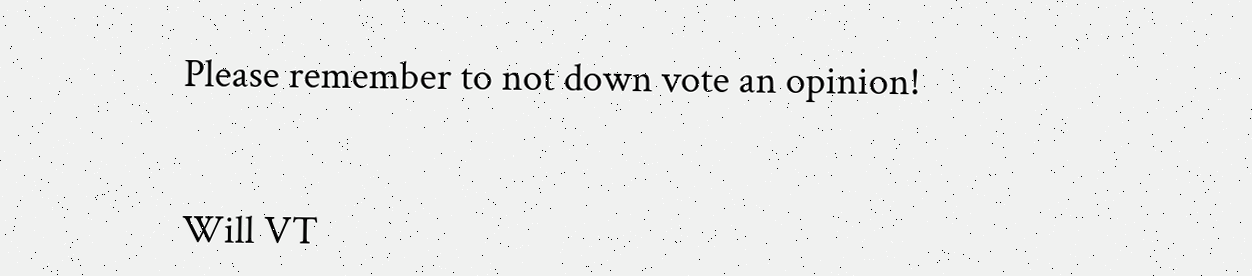Please remember to not down vote an opinion!


Will VT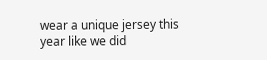wear a unique jersey this year like we did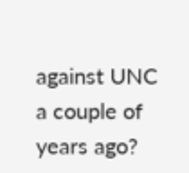against UNC a couple of years ago?